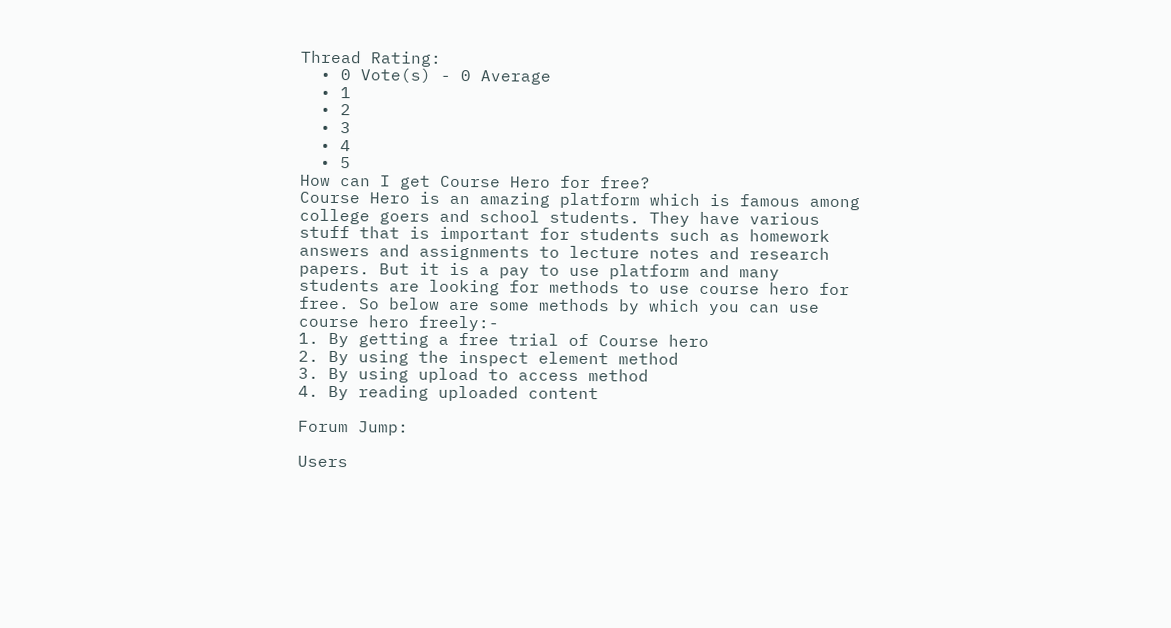Thread Rating:
  • 0 Vote(s) - 0 Average
  • 1
  • 2
  • 3
  • 4
  • 5
How can I get Course Hero for free?
Course Hero is an amazing platform which is famous among college goers and school students. They have various stuff that is important for students such as homework answers and assignments to lecture notes and research papers. But it is a pay to use platform and many students are looking for methods to use course hero for free. So below are some methods by which you can use course hero freely:-
1. By getting a free trial of Course hero
2. By using the inspect element method
3. By using upload to access method
4. By reading uploaded content

Forum Jump:

Users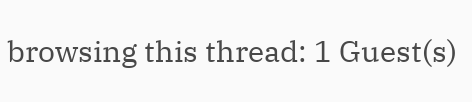browsing this thread: 1 Guest(s)